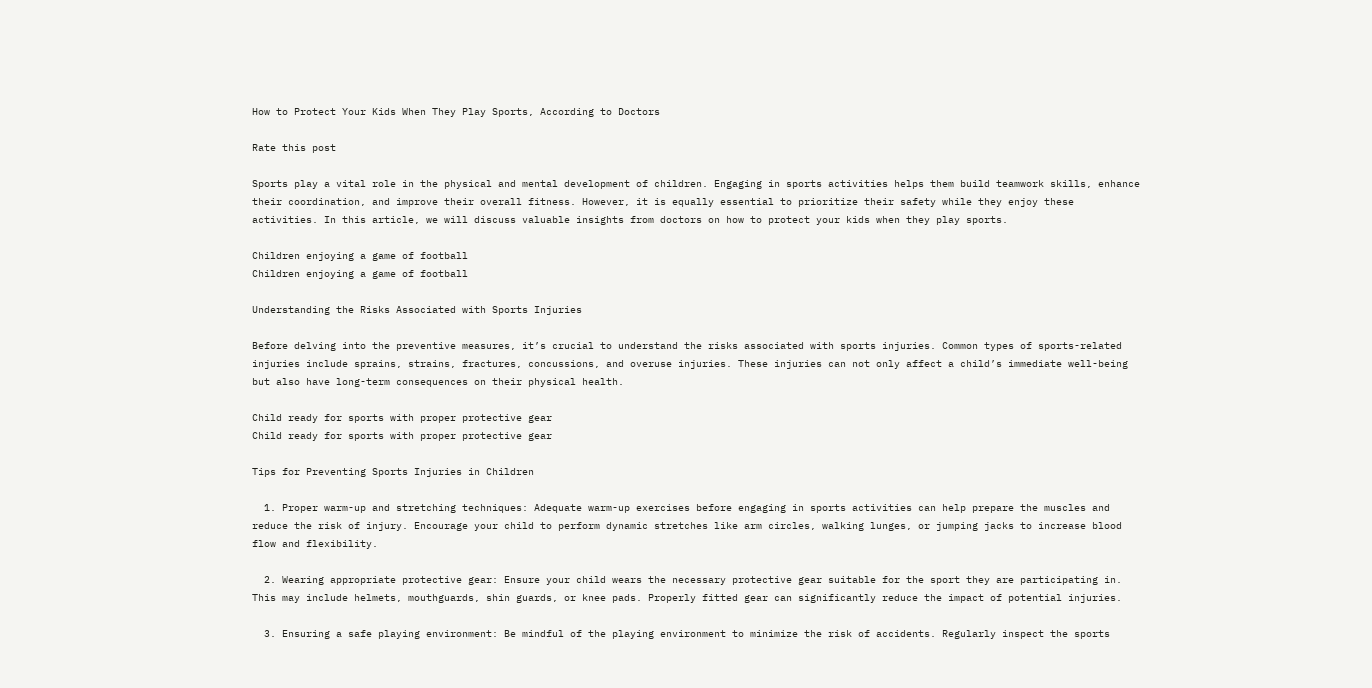How to Protect Your Kids When They Play Sports, According to Doctors

Rate this post

Sports play a vital role in the physical and mental development of children. Engaging in sports activities helps them build teamwork skills, enhance their coordination, and improve their overall fitness. However, it is equally essential to prioritize their safety while they enjoy these activities. In this article, we will discuss valuable insights from doctors on how to protect your kids when they play sports.

Children enjoying a game of football
Children enjoying a game of football

Understanding the Risks Associated with Sports Injuries

Before delving into the preventive measures, it’s crucial to understand the risks associated with sports injuries. Common types of sports-related injuries include sprains, strains, fractures, concussions, and overuse injuries. These injuries can not only affect a child’s immediate well-being but also have long-term consequences on their physical health.

Child ready for sports with proper protective gear
Child ready for sports with proper protective gear

Tips for Preventing Sports Injuries in Children

  1. Proper warm-up and stretching techniques: Adequate warm-up exercises before engaging in sports activities can help prepare the muscles and reduce the risk of injury. Encourage your child to perform dynamic stretches like arm circles, walking lunges, or jumping jacks to increase blood flow and flexibility.

  2. Wearing appropriate protective gear: Ensure your child wears the necessary protective gear suitable for the sport they are participating in. This may include helmets, mouthguards, shin guards, or knee pads. Properly fitted gear can significantly reduce the impact of potential injuries.

  3. Ensuring a safe playing environment: Be mindful of the playing environment to minimize the risk of accidents. Regularly inspect the sports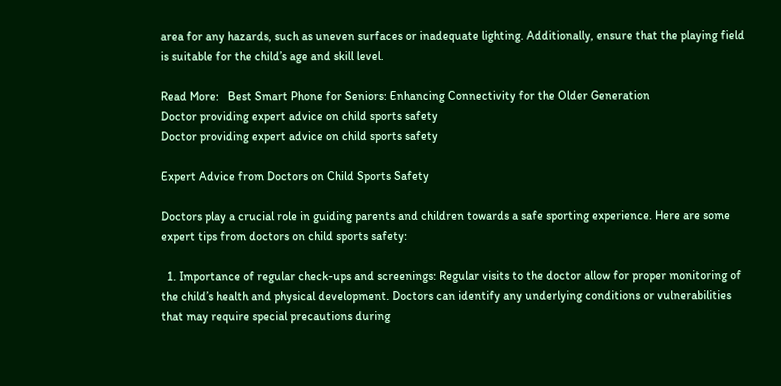area for any hazards, such as uneven surfaces or inadequate lighting. Additionally, ensure that the playing field is suitable for the child’s age and skill level.

Read More:   Best Smart Phone for Seniors: Enhancing Connectivity for the Older Generation
Doctor providing expert advice on child sports safety
Doctor providing expert advice on child sports safety

Expert Advice from Doctors on Child Sports Safety

Doctors play a crucial role in guiding parents and children towards a safe sporting experience. Here are some expert tips from doctors on child sports safety:

  1. Importance of regular check-ups and screenings: Regular visits to the doctor allow for proper monitoring of the child’s health and physical development. Doctors can identify any underlying conditions or vulnerabilities that may require special precautions during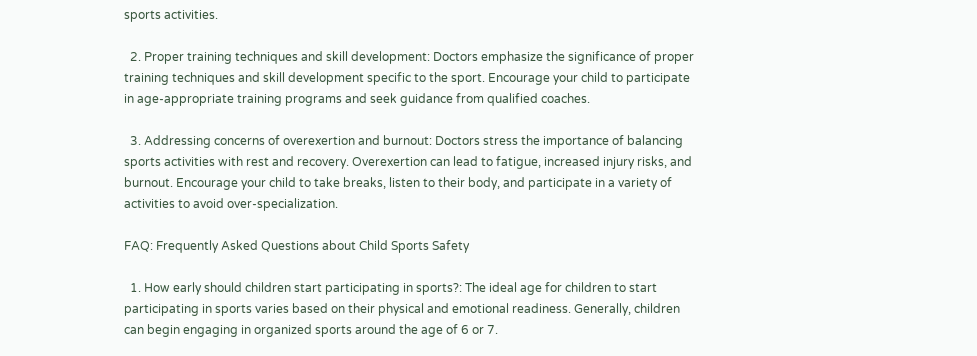sports activities.

  2. Proper training techniques and skill development: Doctors emphasize the significance of proper training techniques and skill development specific to the sport. Encourage your child to participate in age-appropriate training programs and seek guidance from qualified coaches.

  3. Addressing concerns of overexertion and burnout: Doctors stress the importance of balancing sports activities with rest and recovery. Overexertion can lead to fatigue, increased injury risks, and burnout. Encourage your child to take breaks, listen to their body, and participate in a variety of activities to avoid over-specialization.

FAQ: Frequently Asked Questions about Child Sports Safety

  1. How early should children start participating in sports?: The ideal age for children to start participating in sports varies based on their physical and emotional readiness. Generally, children can begin engaging in organized sports around the age of 6 or 7.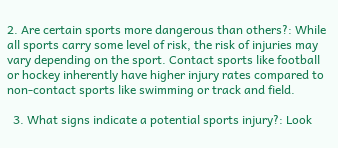2. Are certain sports more dangerous than others?: While all sports carry some level of risk, the risk of injuries may vary depending on the sport. Contact sports like football or hockey inherently have higher injury rates compared to non-contact sports like swimming or track and field.

  3. What signs indicate a potential sports injury?: Look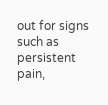out for signs such as persistent pain,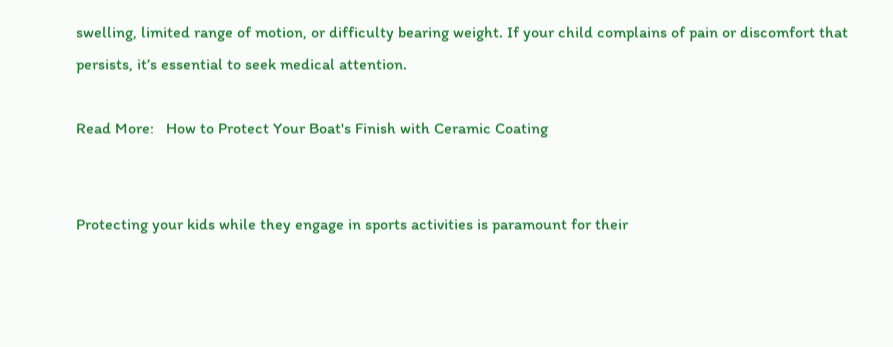swelling, limited range of motion, or difficulty bearing weight. If your child complains of pain or discomfort that persists, it’s essential to seek medical attention.

Read More:   How to Protect Your Boat's Finish with Ceramic Coating


Protecting your kids while they engage in sports activities is paramount for their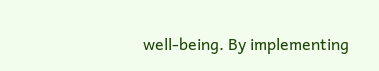well-being. By implementing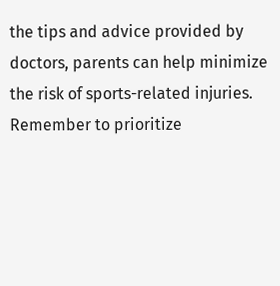the tips and advice provided by doctors, parents can help minimize the risk of sports-related injuries. Remember to prioritize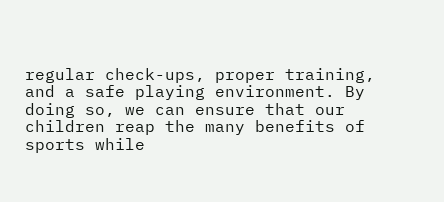regular check-ups, proper training, and a safe playing environment. By doing so, we can ensure that our children reap the many benefits of sports while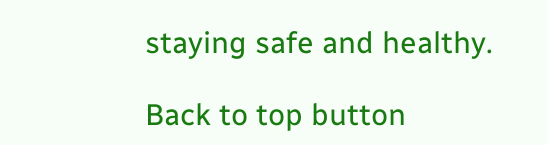staying safe and healthy.

Back to top button